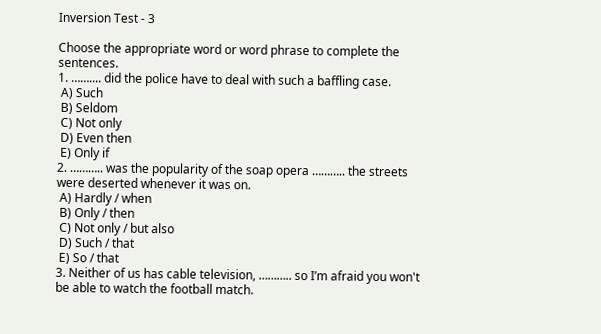Inversion Test - 3

Choose the appropriate word or word phrase to complete the sentences.
1. …….... did the police have to deal with such a baffling case.
 A) Such
 B) Seldom
 C) Not only
 D) Even then
 E) Only if
2. ……….. was the popularity of the soap opera ……….. the streets were deserted whenever it was on.
 A) Hardly / when
 B) Only / then
 C) Not only / but also
 D) Such / that
 E) So / that
3. Neither of us has cable television, ……….. so I’m afraid you won't be able to watch the football match.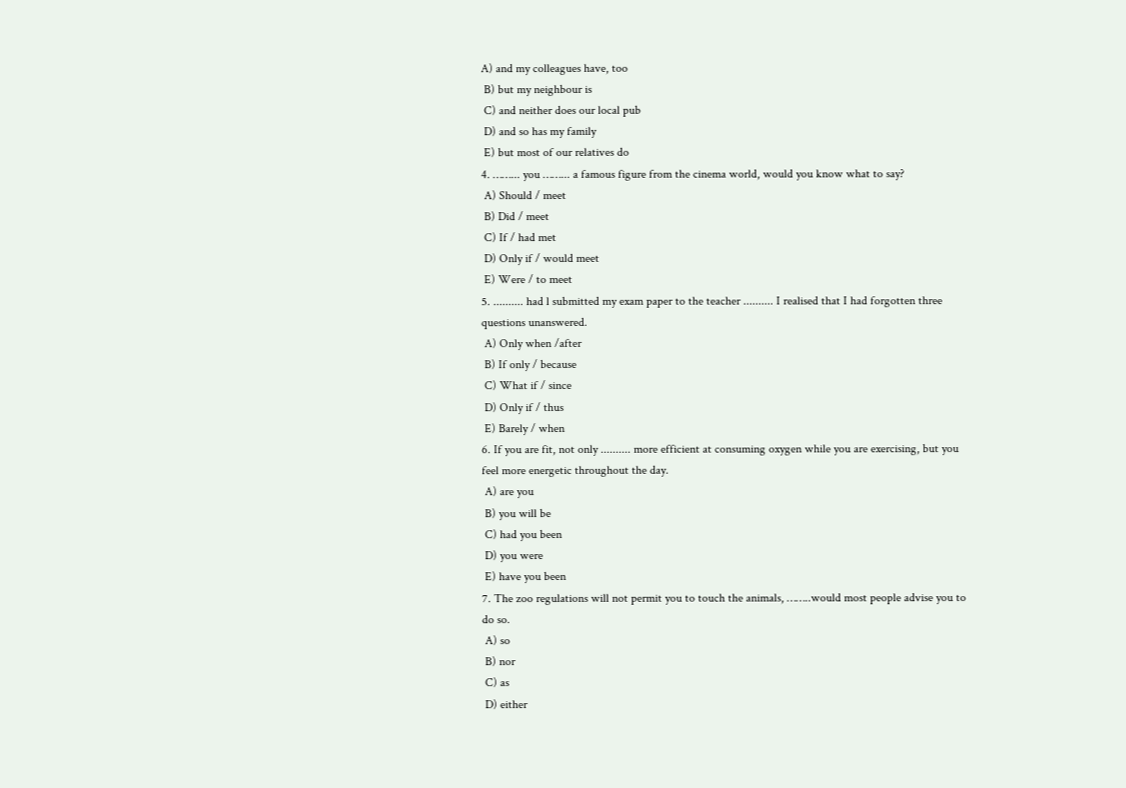A) and my colleagues have, too
 B) but my neighbour is
 C) and neither does our local pub
 D) and so has my family
 E) but most of our relatives do
4. ……... you ……... a famous figure from the cinema world, would you know what to say?
 A) Should / meet
 B) Did / meet
 C) If / had met
 D) Only if / would meet
 E) Were / to meet
5. .......... had l submitted my exam paper to the teacher .......... I realised that I had forgotten three questions unanswered.
 A) Only when /after
 B) If only / because
 C) What if / since
 D) Only if / thus
 E) Barely / when
6. If you are fit, not only .......... more efficient at consuming oxygen while you are exercising, but you feel more energetic throughout the day.
 A) are you
 B) you will be
 C) had you been
 D) you were
 E) have you been
7. The zoo regulations will not permit you to touch the animals, ……..would most people advise you to do so.
 A) so
 B) nor
 C) as
 D) either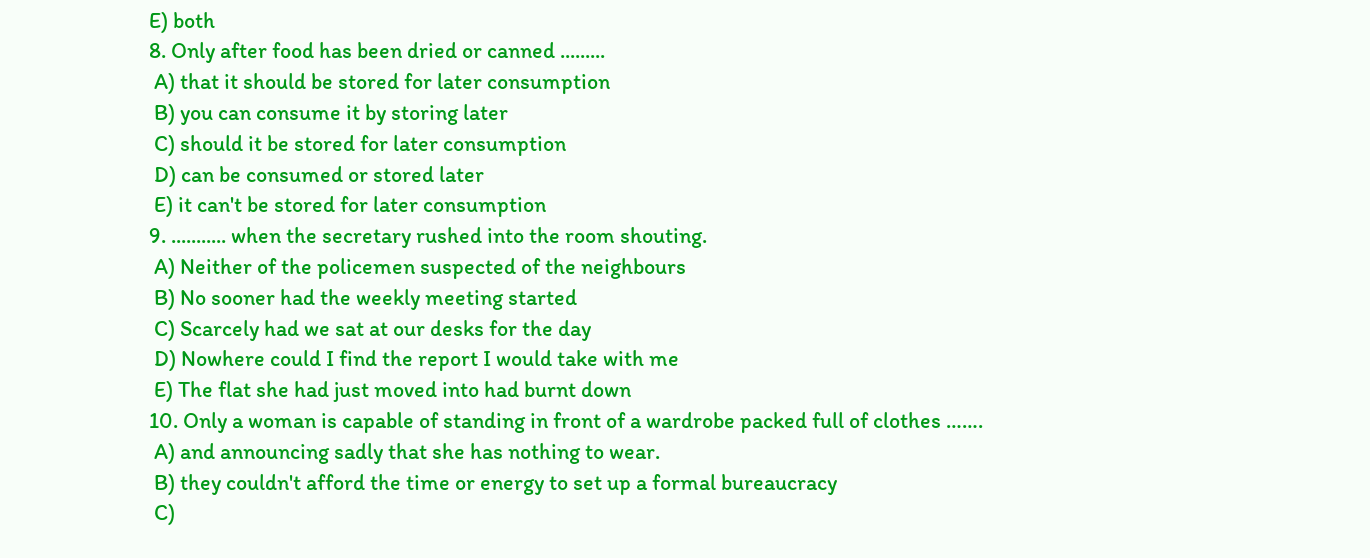E) both
8. Only after food has been dried or canned .........
 A) that it should be stored for later consumption
 B) you can consume it by storing later
 C) should it be stored for later consumption
 D) can be consumed or stored later
 E) it can't be stored for later consumption
9. ........... when the secretary rushed into the room shouting.
 A) Neither of the policemen suspected of the neighbours
 B) No sooner had the weekly meeting started
 C) Scarcely had we sat at our desks for the day
 D) Nowhere could I find the report I would take with me
 E) The flat she had just moved into had burnt down
10. Only a woman is capable of standing in front of a wardrobe packed full of clothes …….
 A) and announcing sadly that she has nothing to wear.
 B) they couldn't afford the time or energy to set up a formal bureaucracy
 C)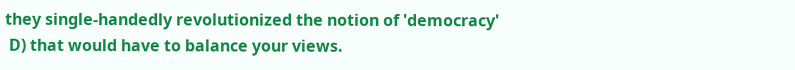they single-handedly revolutionized the notion of 'democracy'
 D) that would have to balance your views.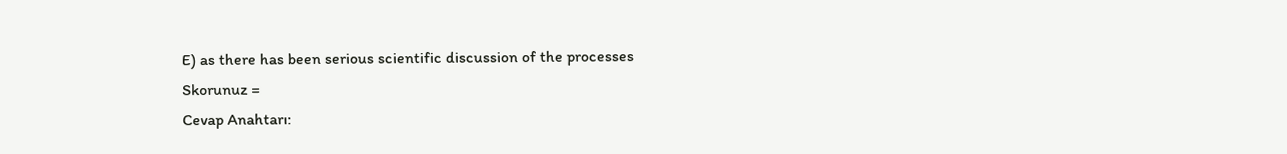E) as there has been serious scientific discussion of the processes
Skorunuz =
Cevap Anahtarı: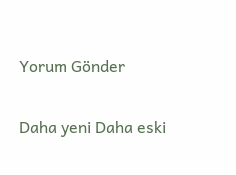Yorum Gönder

Daha yeni Daha eski